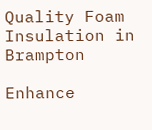Quality Foam Insulation in Brampton

Enhance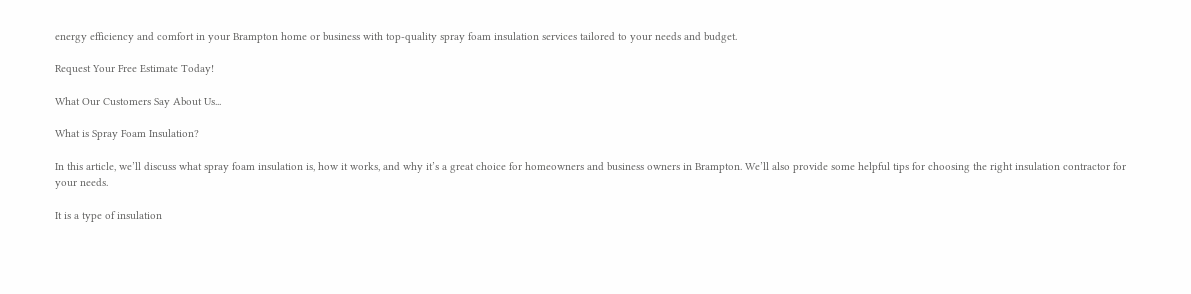energy efficiency and comfort in your Brampton home or business with top-quality spray foam insulation services tailored to your needs and budget.

Request Your Free Estimate Today!

What Our Customers Say About Us...

What is Spray Foam Insulation?

In this article, we’ll discuss what spray foam insulation is, how it works, and why it’s a great choice for homeowners and business owners in Brampton. We’ll also provide some helpful tips for choosing the right insulation contractor for your needs.

It is a type of insulation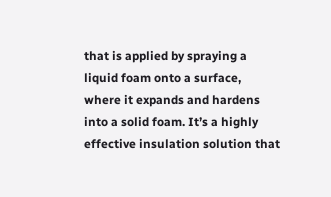that is applied by spraying a liquid foam onto a surface, where it expands and hardens into a solid foam. It’s a highly effective insulation solution that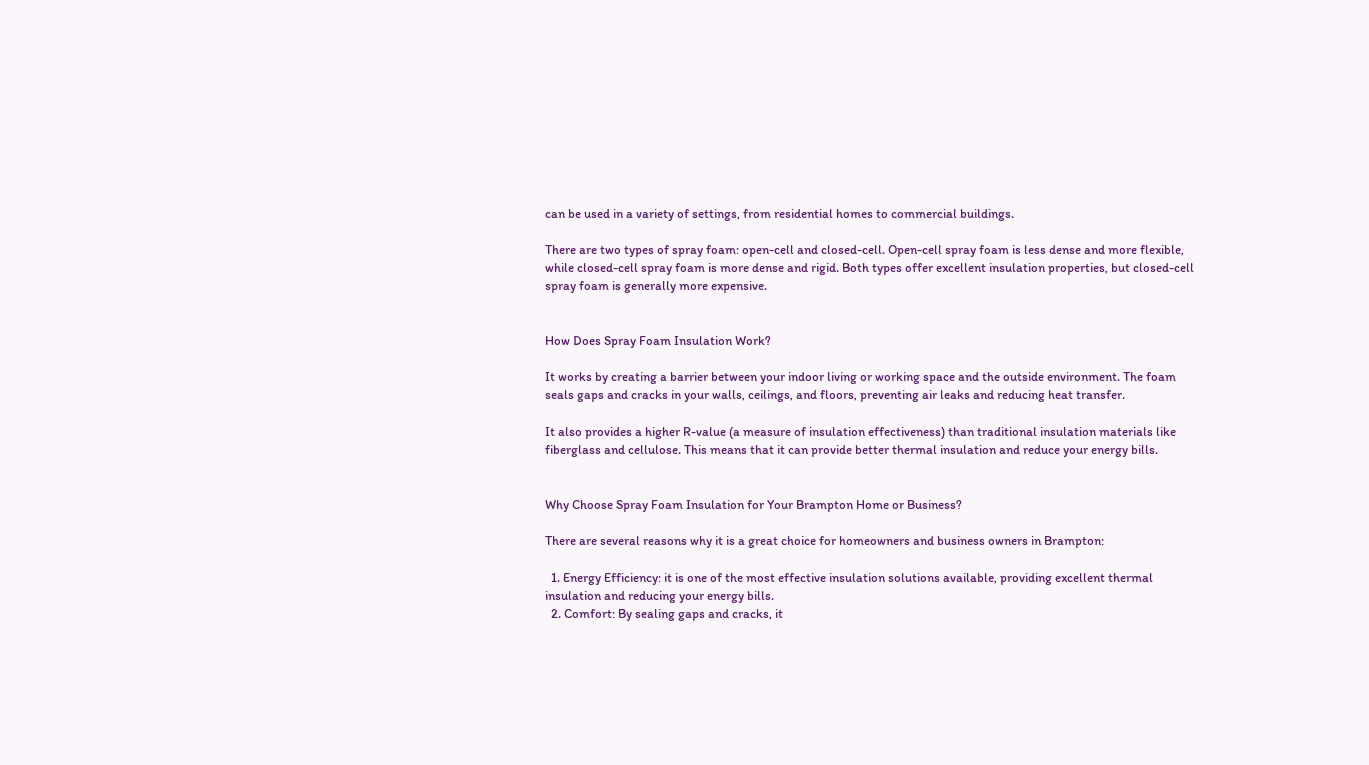can be used in a variety of settings, from residential homes to commercial buildings.

There are two types of spray foam: open-cell and closed-cell. Open-cell spray foam is less dense and more flexible, while closed-cell spray foam is more dense and rigid. Both types offer excellent insulation properties, but closed-cell spray foam is generally more expensive.


How Does Spray Foam Insulation Work?

It works by creating a barrier between your indoor living or working space and the outside environment. The foam seals gaps and cracks in your walls, ceilings, and floors, preventing air leaks and reducing heat transfer.

It also provides a higher R-value (a measure of insulation effectiveness) than traditional insulation materials like fiberglass and cellulose. This means that it can provide better thermal insulation and reduce your energy bills.


Why Choose Spray Foam Insulation for Your Brampton Home or Business?

There are several reasons why it is a great choice for homeowners and business owners in Brampton:

  1. Energy Efficiency: it is one of the most effective insulation solutions available, providing excellent thermal insulation and reducing your energy bills.
  2. Comfort: By sealing gaps and cracks, it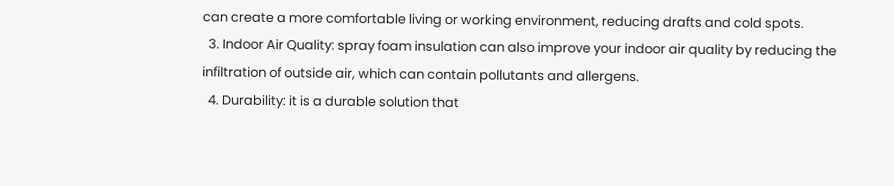can create a more comfortable living or working environment, reducing drafts and cold spots.
  3. Indoor Air Quality: spray foam insulation can also improve your indoor air quality by reducing the infiltration of outside air, which can contain pollutants and allergens.
  4. Durability: it is a durable solution that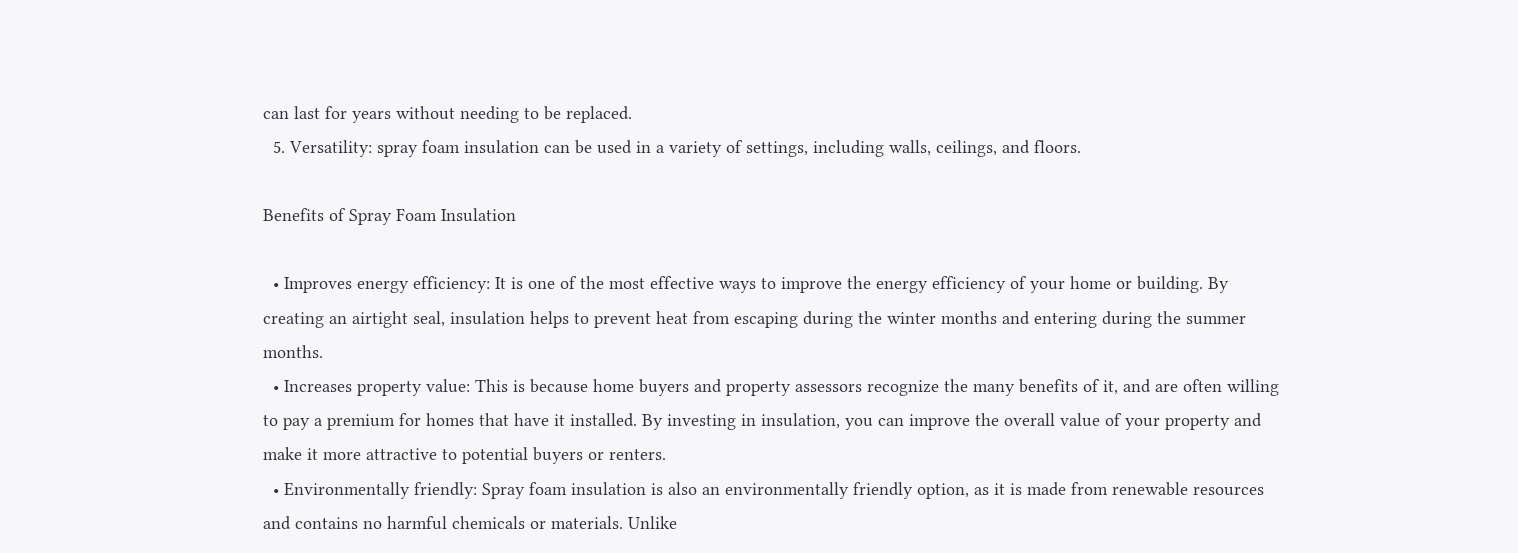can last for years without needing to be replaced.
  5. Versatility: spray foam insulation can be used in a variety of settings, including walls, ceilings, and floors.

Benefits of Spray Foam Insulation

  • Improves energy efficiency: It is one of the most effective ways to improve the energy efficiency of your home or building. By creating an airtight seal, insulation helps to prevent heat from escaping during the winter months and entering during the summer months.
  • Increases property value: This is because home buyers and property assessors recognize the many benefits of it, and are often willing to pay a premium for homes that have it installed. By investing in insulation, you can improve the overall value of your property and make it more attractive to potential buyers or renters.
  • Environmentally friendly: Spray foam insulation is also an environmentally friendly option, as it is made from renewable resources and contains no harmful chemicals or materials. Unlike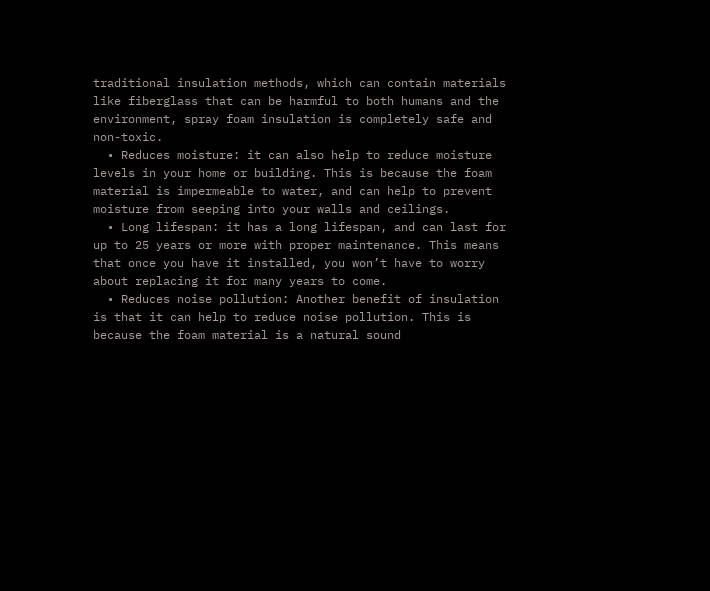traditional insulation methods, which can contain materials like fiberglass that can be harmful to both humans and the environment, spray foam insulation is completely safe and non-toxic.
  • Reduces moisture: it can also help to reduce moisture levels in your home or building. This is because the foam material is impermeable to water, and can help to prevent moisture from seeping into your walls and ceilings.
  • Long lifespan: it has a long lifespan, and can last for up to 25 years or more with proper maintenance. This means that once you have it installed, you won’t have to worry about replacing it for many years to come.
  • Reduces noise pollution: Another benefit of insulation is that it can help to reduce noise pollution. This is because the foam material is a natural sound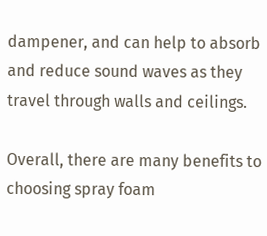dampener, and can help to absorb and reduce sound waves as they travel through walls and ceilings.

Overall, there are many benefits to choosing spray foam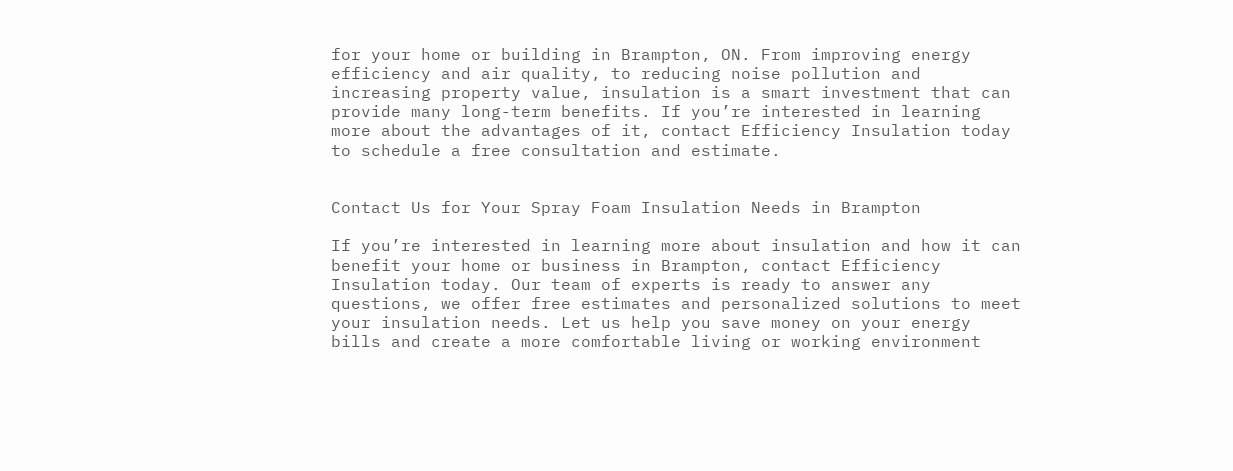for your home or building in Brampton, ON. From improving energy efficiency and air quality, to reducing noise pollution and increasing property value, insulation is a smart investment that can provide many long-term benefits. If you’re interested in learning more about the advantages of it, contact Efficiency Insulation today to schedule a free consultation and estimate.


Contact Us for Your Spray Foam Insulation Needs in Brampton

If you’re interested in learning more about insulation and how it can benefit your home or business in Brampton, contact Efficiency Insulation today. Our team of experts is ready to answer any questions, we offer free estimates and personalized solutions to meet your insulation needs. Let us help you save money on your energy bills and create a more comfortable living or working environment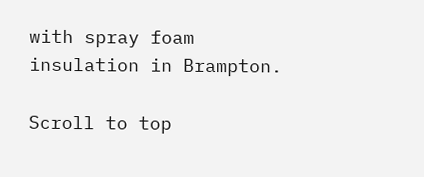with spray foam insulation in Brampton.

Scroll to top